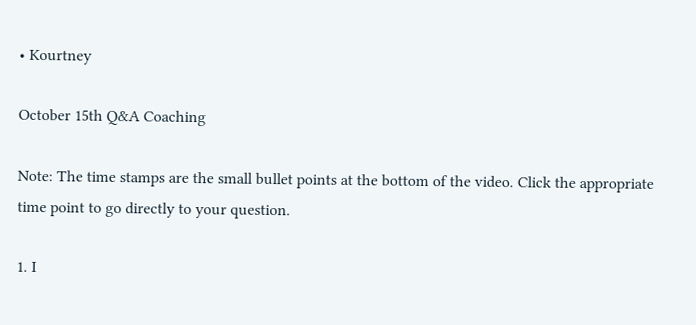• Kourtney

October 15th Q&A Coaching

Note: The time stamps are the small bullet points at the bottom of the video. Click the appropriate time point to go directly to your question.

1. I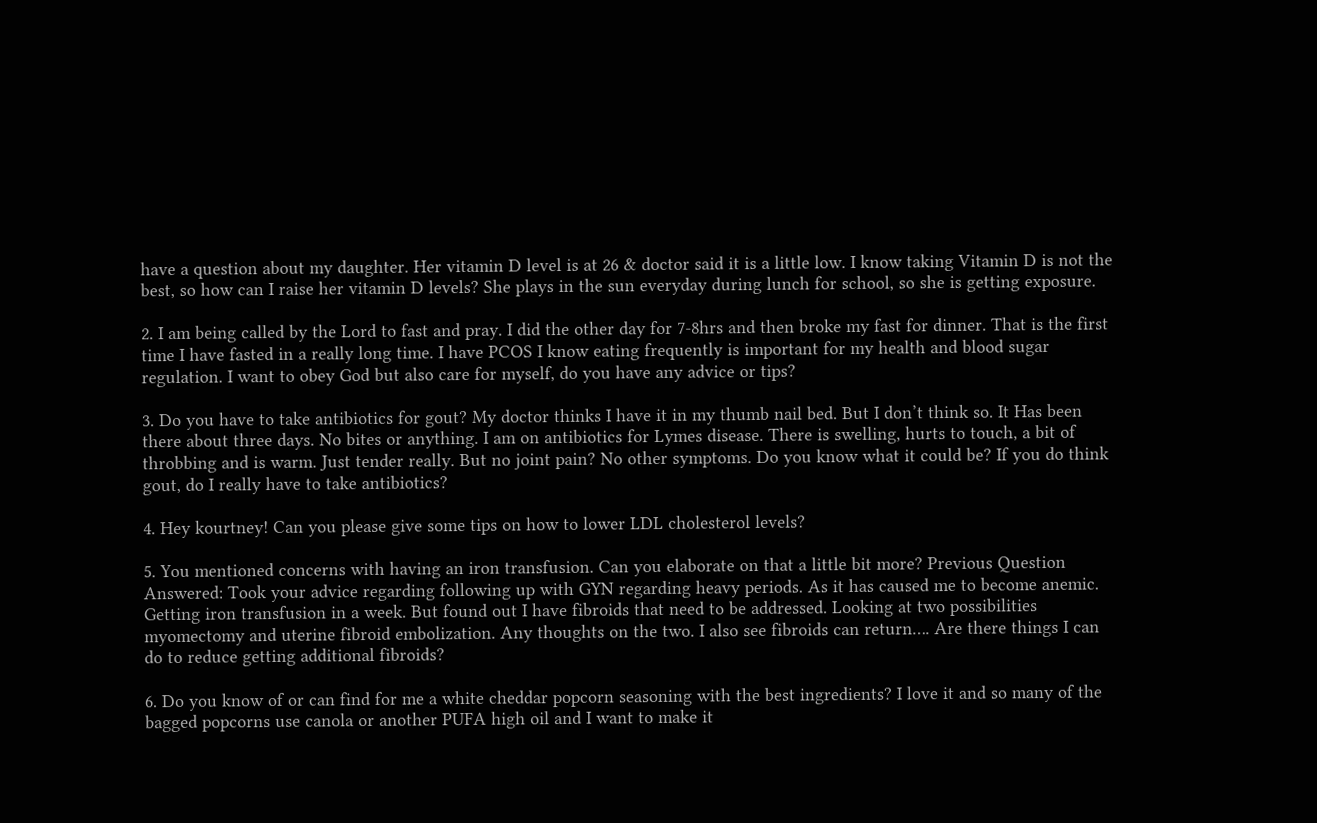have a question about my daughter. Her vitamin D level is at 26 & doctor said it is a little low. I know taking Vitamin D is not the best, so how can I raise her vitamin D levels? She plays in the sun everyday during lunch for school, so she is getting exposure.

2. I am being called by the Lord to fast and pray. I did the other day for 7-8hrs and then broke my fast for dinner. That is the first time I have fasted in a really long time. I have PCOS I know eating frequently is important for my health and blood sugar regulation. I want to obey God but also care for myself, do you have any advice or tips?

3. Do you have to take antibiotics for gout? My doctor thinks I have it in my thumb nail bed. But I don’t think so. It Has been there about three days. No bites or anything. I am on antibiotics for Lymes disease. There is swelling, hurts to touch, a bit of throbbing and is warm. Just tender really. But no joint pain? No other symptoms. Do you know what it could be? If you do think gout, do I really have to take antibiotics?

4. Hey kourtney! Can you please give some tips on how to lower LDL cholesterol levels?

5. You mentioned concerns with having an iron transfusion. Can you elaborate on that a little bit more? Previous Question Answered: Took your advice regarding following up with GYN regarding heavy periods. As it has caused me to become anemic. Getting iron transfusion in a week. But found out I have fibroids that need to be addressed. Looking at two possibilities myomectomy and uterine fibroid embolization. Any thoughts on the two. I also see fibroids can return…. Are there things I can do to reduce getting additional fibroids?

6. Do you know of or can find for me a white cheddar popcorn seasoning with the best ingredients? I love it and so many of the bagged popcorns use canola or another PUFA high oil and I want to make it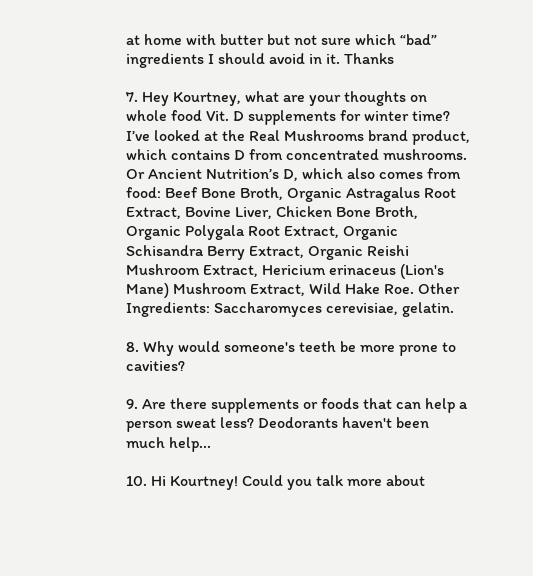at home with butter but not sure which “bad” ingredients I should avoid in it. Thanks

7. Hey Kourtney, what are your thoughts on whole food Vit. D supplements for winter time? I’ve looked at the Real Mushrooms brand product, which contains D from concentrated mushrooms. Or Ancient Nutrition’s D, which also comes from food: Beef Bone Broth, Organic Astragalus Root Extract, Bovine Liver, Chicken Bone Broth, Organic Polygala Root Extract, Organic Schisandra Berry Extract, Organic Reishi Mushroom Extract, Hericium erinaceus (Lion's Mane) Mushroom Extract, Wild Hake Roe. Other Ingredients: Saccharomyces cerevisiae, gelatin.

8. Why would someone's teeth be more prone to cavities?

9. Are there supplements or foods that can help a person sweat less? Deodorants haven't been much help...

10. Hi Kourtney! Could you talk more about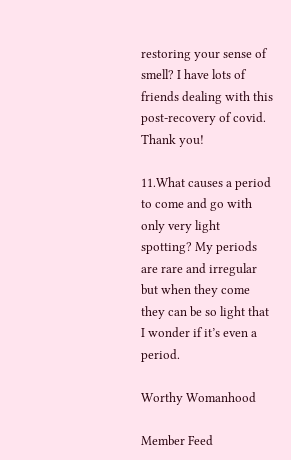restoring your sense of smell? I have lots of friends dealing with this post-recovery of covid. Thank you!

11.What causes a period to come and go with only very light spotting? My periods are rare and irregular but when they come they can be so light that I wonder if it’s even a period.

Worthy Womanhood

Member Feed